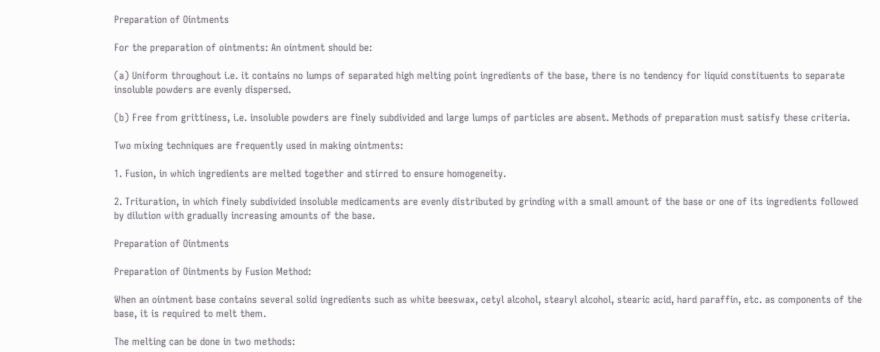Preparation of Ointments

For the preparation of ointments: An ointment should be:

(a) Uniform throughout i.e. it contains no lumps of separated high melting point ingredients of the base, there is no tendency for liquid constituents to separate insoluble powders are evenly dispersed.

(b) Free from grittiness, i.e. insoluble powders are finely subdivided and large lumps of particles are absent. Methods of preparation must satisfy these criteria.

Two mixing techniques are frequently used in making ointments:

1. Fusion, in which ingredients are melted together and stirred to ensure homogeneity.

2. Trituration, in which finely subdivided insoluble medicaments are evenly distributed by grinding with a small amount of the base or one of its ingredients followed by dilution with gradually increasing amounts of the base.

Preparation of Ointments

Preparation of Ointments by Fusion Method:

When an ointment base contains several solid ingredients such as white beeswax, cetyl alcohol, stearyl alcohol, stearic acid, hard paraffin, etc. as components of the base, it is required to melt them.

The melting can be done in two methods: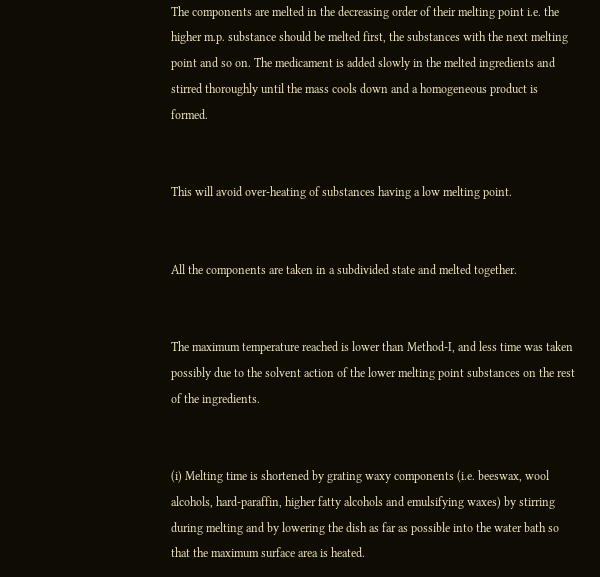The components are melted in the decreasing order of their melting point i.e. the higher m.p. substance should be melted first, the substances with the next melting point and so on. The medicament is added slowly in the melted ingredients and stirred thoroughly until the mass cools down and a homogeneous product is formed.


This will avoid over-heating of substances having a low melting point.


All the components are taken in a subdivided state and melted together.


The maximum temperature reached is lower than Method-I, and less time was taken possibly due to the solvent action of the lower melting point substances on the rest of the ingredients.


(i) Melting time is shortened by grating waxy components (i.e. beeswax, wool alcohols, hard-paraffin, higher fatty alcohols and emulsifying waxes) by stirring during melting and by lowering the dish as far as possible into the water bath so that the maximum surface area is heated.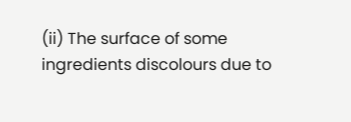(ii) The surface of some ingredients discolours due to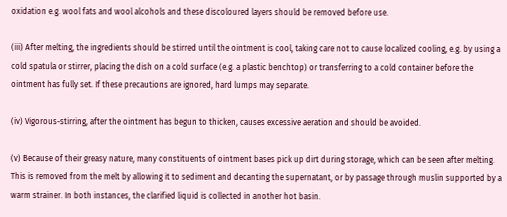oxidation e.g. wool fats and wool alcohols and these discoloured layers should be removed before use.

(iii) After melting, the ingredients should be stirred until the ointment is cool, taking care not to cause localized cooling, e.g. by using a cold spatula or stirrer, placing the dish on a cold surface (e.g. a plastic benchtop) or transferring to a cold container before the ointment has fully set. If these precautions are ignored, hard lumps may separate.

(iv) Vigorous-stirring, after the ointment has begun to thicken, causes excessive aeration and should be avoided.

(v) Because of their greasy nature, many constituents of ointment bases pick up dirt during storage, which can be seen after melting. This is removed from the melt by allowing it to sediment and decanting the supernatant, or by passage through muslin supported by a warm strainer. In both instances, the clarified liquid is collected in another hot basin.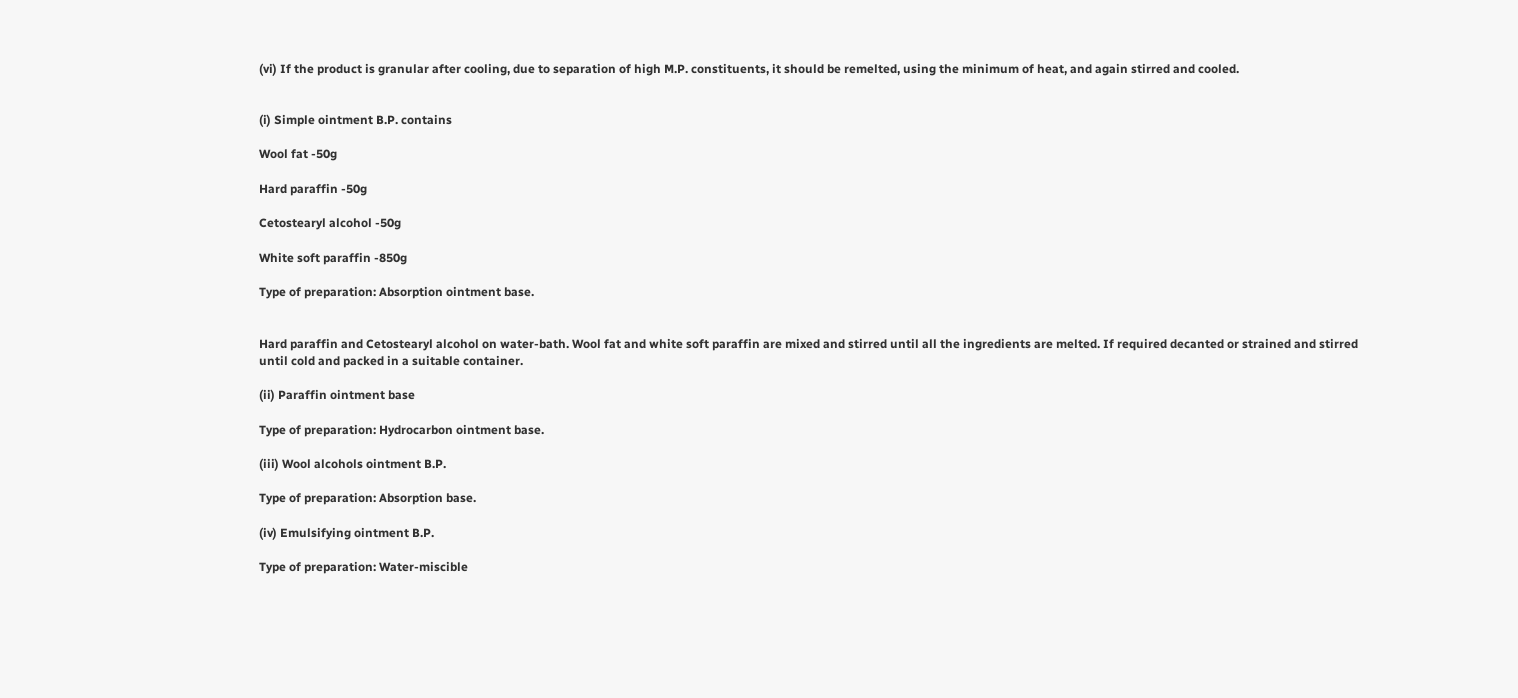(vi) If the product is granular after cooling, due to separation of high M.P. constituents, it should be remelted, using the minimum of heat, and again stirred and cooled.


(i) Simple ointment B.P. contains

Wool fat -50g

Hard paraffin -50g

Cetostearyl alcohol -50g

White soft paraffin -850g

Type of preparation: Absorption ointment base.


Hard paraffin and Cetostearyl alcohol on water-bath. Wool fat and white soft paraffin are mixed and stirred until all the ingredients are melted. If required decanted or strained and stirred until cold and packed in a suitable container.

(ii) Paraffin ointment base

Type of preparation: Hydrocarbon ointment base.

(iii) Wool alcohols ointment B.P.

Type of preparation: Absorption base.

(iv) Emulsifying ointment B.P.

Type of preparation: Water-miscible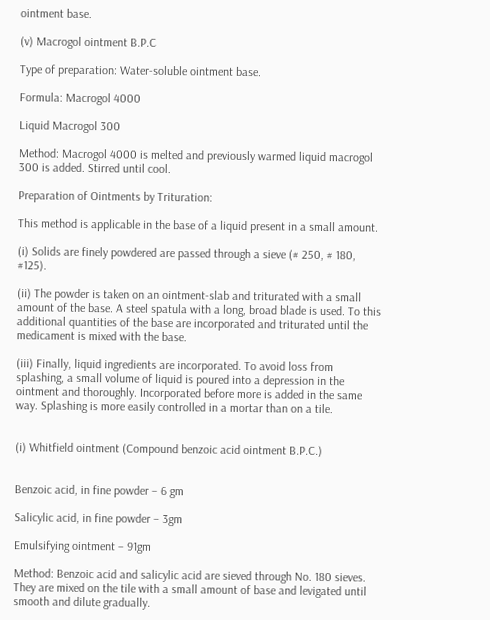ointment base.

(v) Macrogol ointment B.P.C

Type of preparation: Water-soluble ointment base.

Formula: Macrogol 4000

Liquid Macrogol 300

Method: Macrogol 4000 is melted and previously warmed liquid macrogol 300 is added. Stirred until cool.

Preparation of Ointments by Trituration:

This method is applicable in the base of a liquid present in a small amount.

(i) Solids are finely powdered are passed through a sieve (# 250, # 180, #125).

(ii) The powder is taken on an ointment-slab and triturated with a small amount of the base. A steel spatula with a long, broad blade is used. To this additional quantities of the base are incorporated and triturated until the medicament is mixed with the base.

(iii) Finally, liquid ingredients are incorporated. To avoid loss from splashing, a small volume of liquid is poured into a depression in the ointment and thoroughly. Incorporated before more is added in the same way. Splashing is more easily controlled in a mortar than on a tile.


(i) Whitfield ointment (Compound benzoic acid ointment B.P.C.)


Benzoic acid, in fine powder – 6 gm

Salicylic acid, in fine powder – 3gm

Emulsifying ointment – 91gm

Method: Benzoic acid and salicylic acid are sieved through No. 180 sieves. They are mixed on the tile with a small amount of base and levigated until smooth and dilute gradually.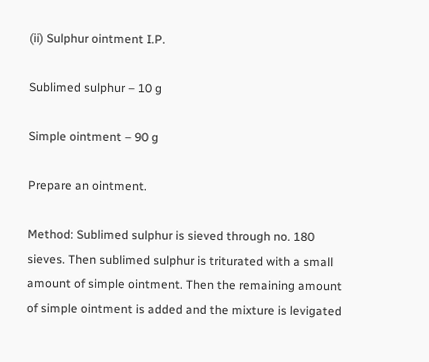(ii) Sulphur ointment I.P.

Sublimed sulphur – 10 g

Simple ointment – 90 g

Prepare an ointment.

Method: Sublimed sulphur is sieved through no. 180 sieves. Then sublimed sulphur is triturated with a small amount of simple ointment. Then the remaining amount of simple ointment is added and the mixture is levigated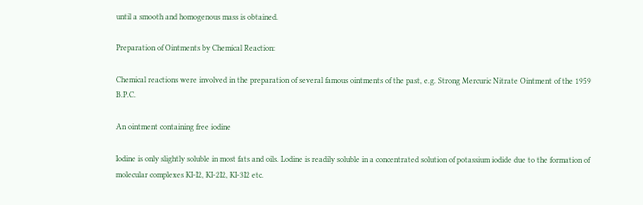until a smooth and homogenous mass is obtained.

Preparation of Ointments by Chemical Reaction:

Chemical reactions were involved in the preparation of several famous ointments of the past, e.g. Strong Mercuric Nitrate Ointment of the 1959 B.P.C.

An ointment containing free iodine

Iodine is only slightly soluble in most fats and oils. Lodine is readily soluble in a concentrated solution of potassium iodide due to the formation of molecular complexes KI-I2, KI-2I2, KI-3I2 etc.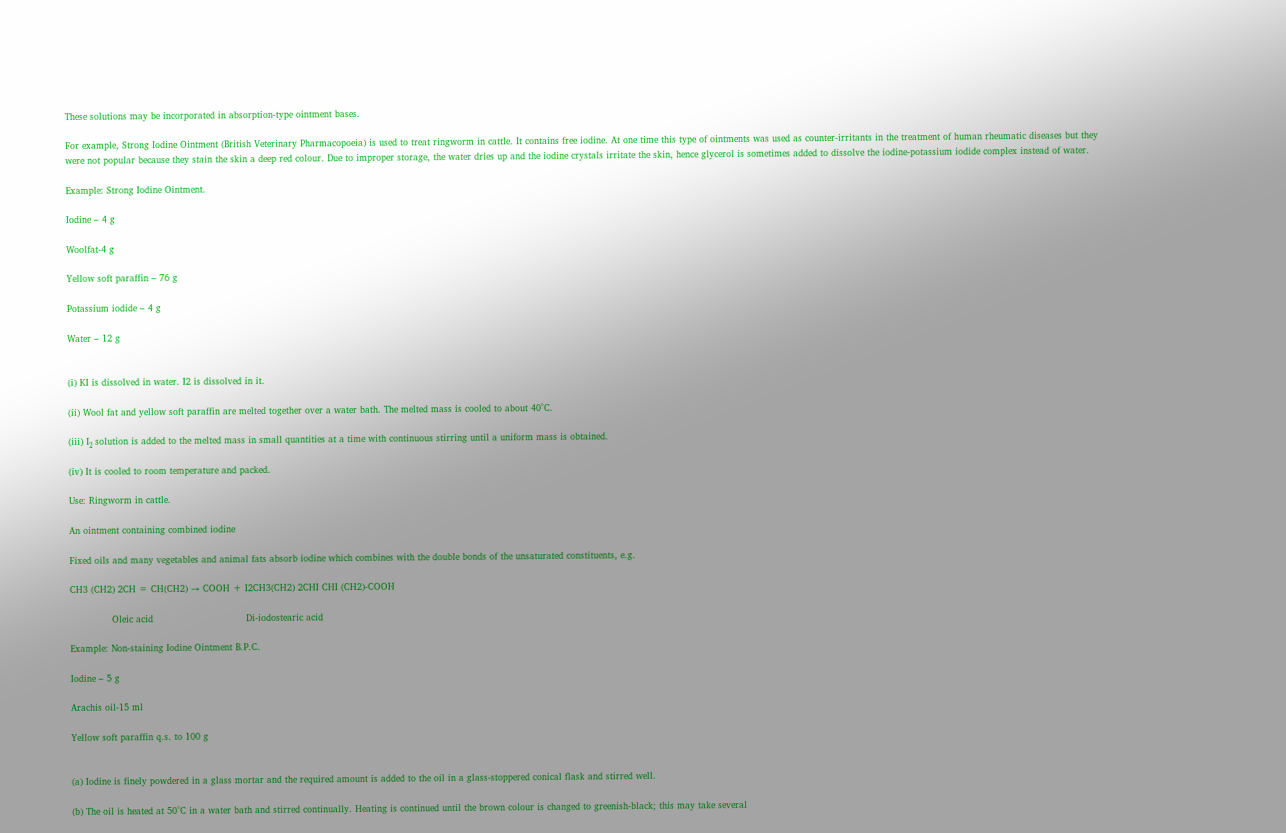These solutions may be incorporated in absorption-type ointment bases.

For example, Strong Iodine Ointment (British Veterinary Pharmacopoeia) is used to treat ringworm in cattle. It contains free iodine. At one time this type of ointments was used as counter-irritants in the treatment of human rheumatic diseases but they were not popular because they stain the skin a deep red colour. Due to improper storage, the water dries up and the iodine crystals irritate the skin, hence glycerol is sometimes added to dissolve the iodine-potassium iodide complex instead of water.

Example: Strong Iodine Ointment.

Iodine – 4 g

Woolfat-4 g

Yellow soft paraffin – 76 g

Potassium iodide – 4 g

Water – 12 g


(i) KI is dissolved in water. I2 is dissolved in it.

(ii) Wool fat and yellow soft paraffin are melted together over a water bath. The melted mass is cooled to about 40°C.

(iii) I₂ solution is added to the melted mass in small quantities at a time with continuous stirring until a uniform mass is obtained.

(iv) It is cooled to room temperature and packed.

Use: Ringworm in cattle.

An ointment containing combined iodine

Fixed oils and many vegetables and animal fats absorb iodine which combines with the double bonds of the unsaturated constituents, e.g.

CH3 (CH2) 2CH = CH(CH2) → COOH + I2CH3(CH2) 2CHI CHI (CH2)-COOH

              Oleic acid                               Di-iodostearic acid

Example: Non-staining Iodine Ointment B.P.C.

Iodine – 5 g

Arachis oil-15 ml

Yellow soft paraffin q.s. to 100 g


(a) Iodine is finely powdered in a glass mortar and the required amount is added to the oil in a glass-stoppered conical flask and stirred well.

(b) The oil is heated at 50°C in a water bath and stirred continually. Heating is continued until the brown colour is changed to greenish-black; this may take several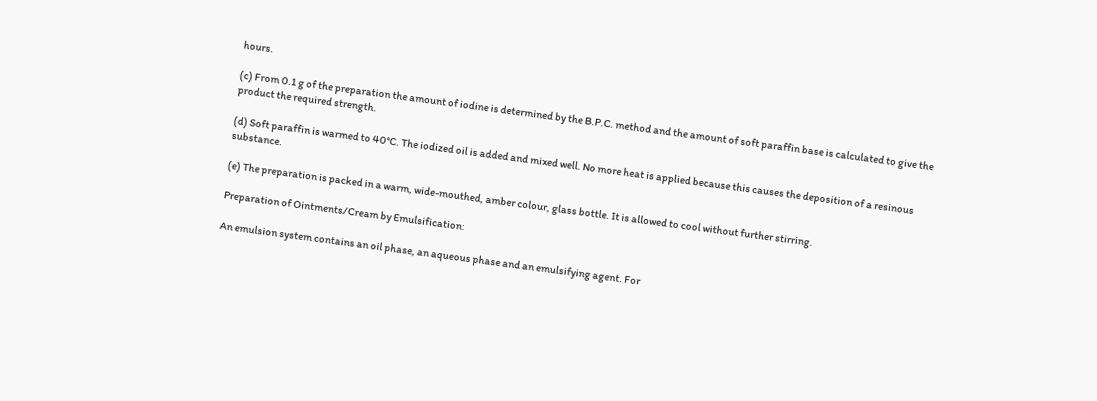hours.

(c) From 0.1 g of the preparation the amount of iodine is determined by the B.P.C. method and the amount of soft paraffin base is calculated to give the product the required strength.

(d) Soft paraffin is warmed to 40°C. The iodized oil is added and mixed well. No more heat is applied because this causes the deposition of a resinous substance.

(e) The preparation is packed in a warm, wide-mouthed, amber colour, glass bottle. It is allowed to cool without further stirring.

Preparation of Ointments/Cream by Emulsification:

An emulsion system contains an oil phase, an aqueous phase and an emulsifying agent. For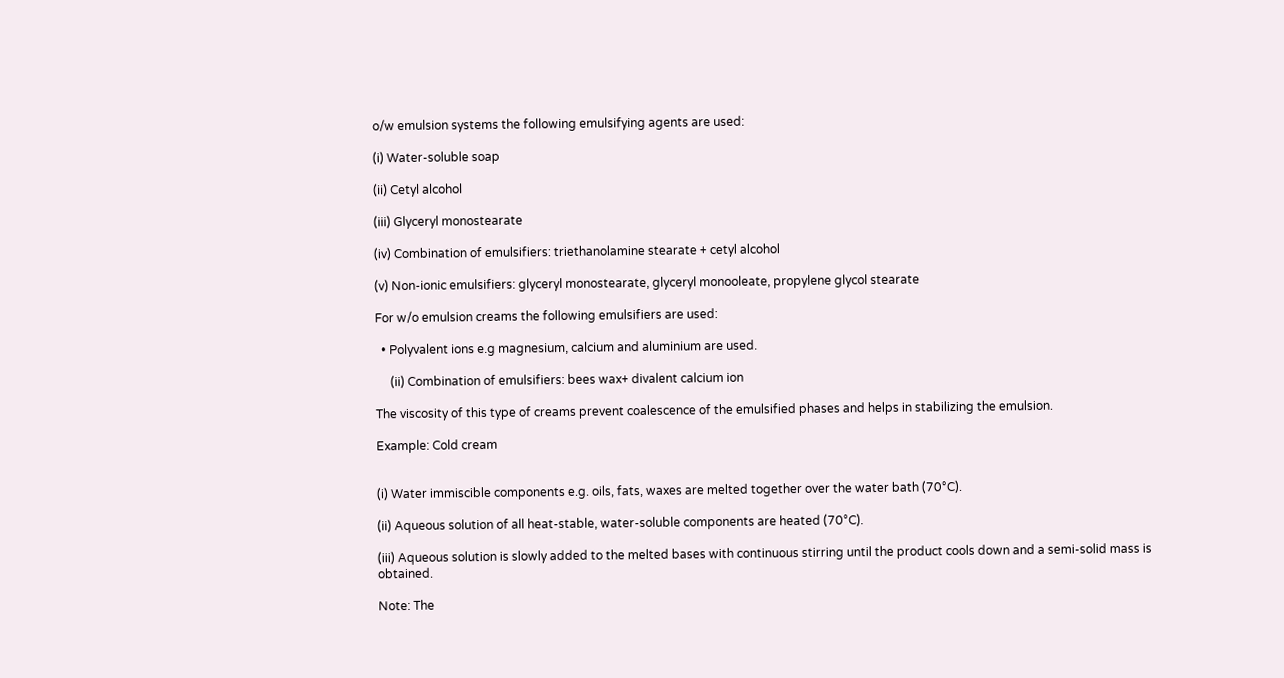o/w emulsion systems the following emulsifying agents are used:

(i) Water-soluble soap

(ii) Cetyl alcohol

(iii) Glyceryl monostearate

(iv) Combination of emulsifiers: triethanolamine stearate + cetyl alcohol

(v) Non-ionic emulsifiers: glyceryl monostearate, glyceryl monooleate, propylene glycol stearate

For w/o emulsion creams the following emulsifiers are used:

  • Polyvalent ions e.g magnesium, calcium and aluminium are used.

     (ii) Combination of emulsifiers: bees wax+ divalent calcium ion

The viscosity of this type of creams prevent coalescence of the emulsified phases and helps in stabilizing the emulsion.

Example: Cold cream


(i) Water immiscible components e.g. oils, fats, waxes are melted together over the water bath (70°C).

(ii) Aqueous solution of all heat-stable, water-soluble components are heated (70°C).

(iii) Aqueous solution is slowly added to the melted bases with continuous stirring until the product cools down and a semi-solid mass is obtained.

Note: The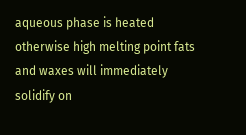aqueous phase is heated otherwise high melting point fats and waxes will immediately solidify on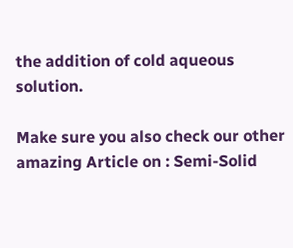the addition of cold aqueous solution.

Make sure you also check our other amazing Article on : Semi-Solid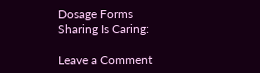Dosage Forms
Sharing Is Caring:

Leave a Comment